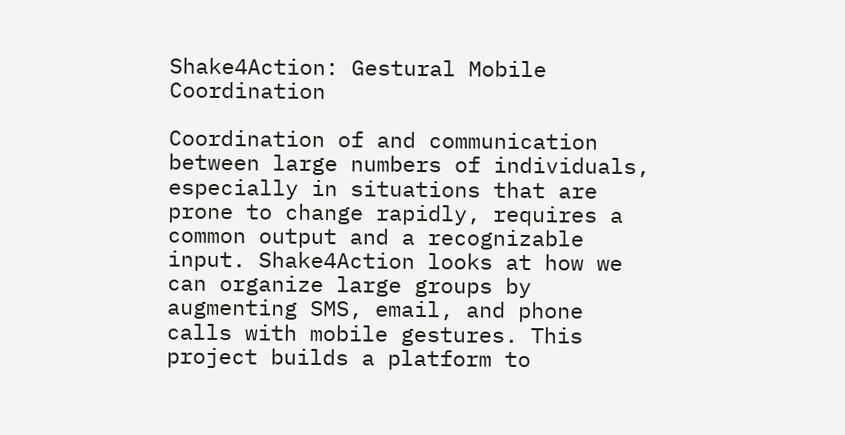Shake4Action: Gestural Mobile Coordination

Coordination of and communication between large numbers of individuals, especially in situations that are prone to change rapidly, requires a common output and a recognizable input. Shake4Action looks at how we can organize large groups by augmenting SMS, email, and phone calls with mobile gestures. This project builds a platform to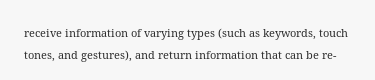receive information of varying types (such as keywords, touch tones, and gestures), and return information that can be re-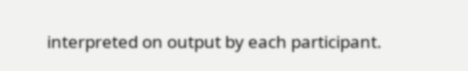interpreted on output by each participant.